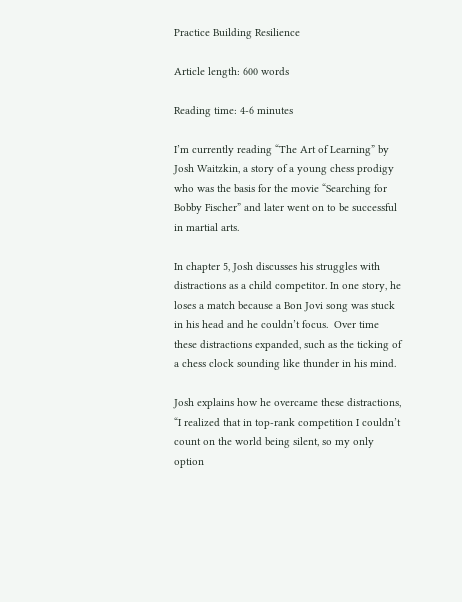Practice Building Resilience

Article length: 600 words

Reading time: 4-6 minutes

I’m currently reading “The Art of Learning” by Josh Waitzkin, a story of a young chess prodigy who was the basis for the movie “Searching for Bobby Fischer” and later went on to be successful in martial arts.

In chapter 5, Josh discusses his struggles with distractions as a child competitor. In one story, he loses a match because a Bon Jovi song was stuck in his head and he couldn’t focus.  Over time these distractions expanded, such as the ticking of a chess clock sounding like thunder in his mind.

Josh explains how he overcame these distractions, “I realized that in top-rank competition I couldn’t count on the world being silent, so my only option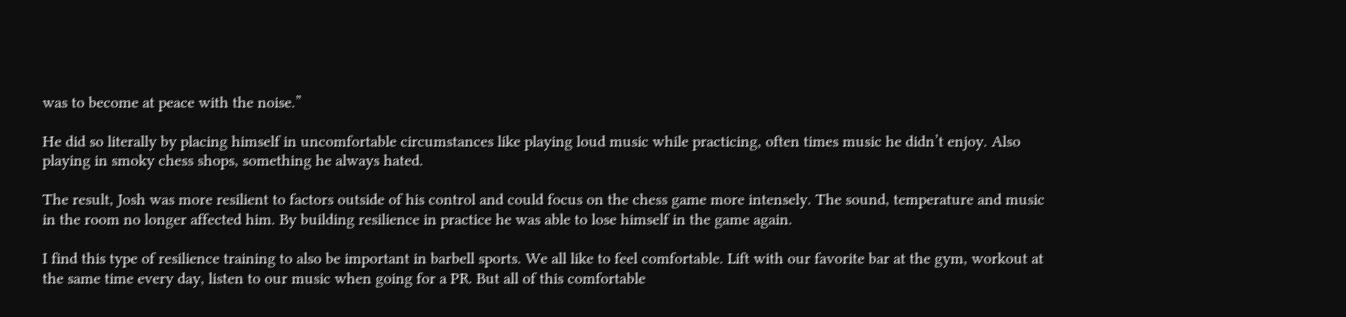was to become at peace with the noise.”

He did so literally by placing himself in uncomfortable circumstances like playing loud music while practicing, often times music he didn’t enjoy. Also playing in smoky chess shops, something he always hated.

The result, Josh was more resilient to factors outside of his control and could focus on the chess game more intensely. The sound, temperature and music in the room no longer affected him. By building resilience in practice he was able to lose himself in the game again.

I find this type of resilience training to also be important in barbell sports. We all like to feel comfortable. Lift with our favorite bar at the gym, workout at the same time every day, listen to our music when going for a PR. But all of this comfortable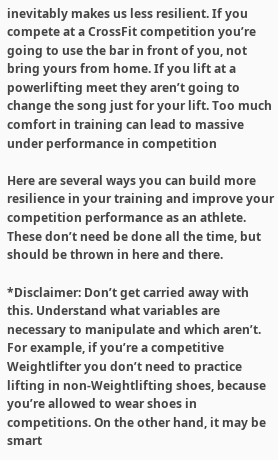inevitably makes us less resilient. If you compete at a CrossFit competition you’re going to use the bar in front of you, not bring yours from home. If you lift at a powerlifting meet they aren’t going to change the song just for your lift. Too much comfort in training can lead to massive under performance in competition

Here are several ways you can build more resilience in your training and improve your competition performance as an athlete. These don’t need be done all the time, but should be thrown in here and there.

*Disclaimer: Don’t get carried away with this. Understand what variables are necessary to manipulate and which aren’t. For example, if you’re a competitive Weightlifter you don’t need to practice lifting in non-Weightlifting shoes, because you’re allowed to wear shoes in competitions. On the other hand, it may be smart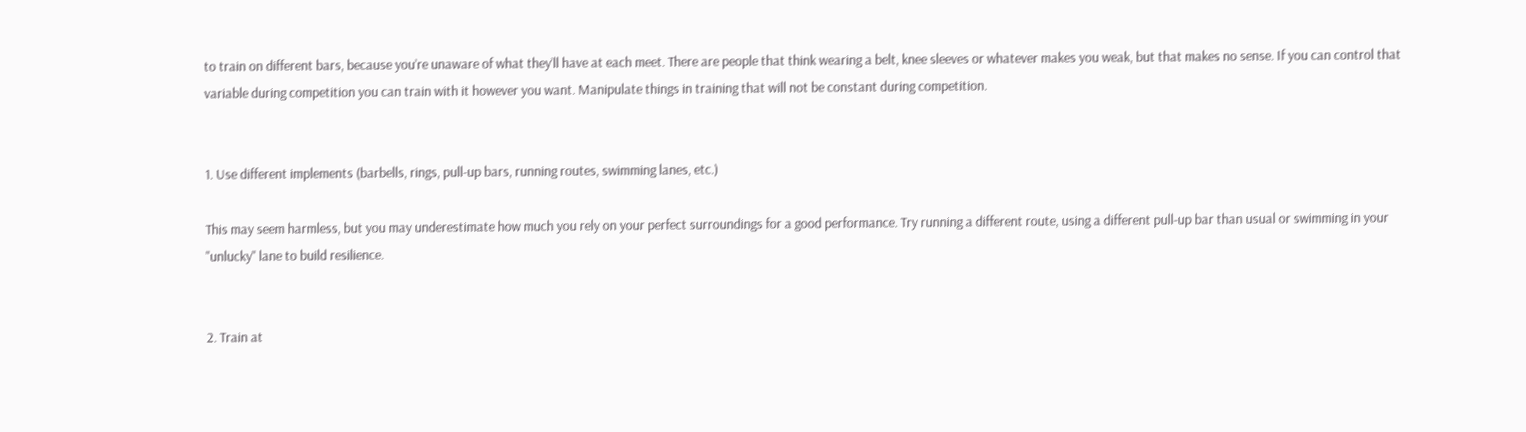to train on different bars, because you’re unaware of what they’ll have at each meet. There are people that think wearing a belt, knee sleeves or whatever makes you weak, but that makes no sense. If you can control that variable during competition you can train with it however you want. Manipulate things in training that will not be constant during competition.


1. Use different implements (barbells, rings, pull-up bars, running routes, swimming lanes, etc.)

This may seem harmless, but you may underestimate how much you rely on your perfect surroundings for a good performance. Try running a different route, using a different pull-up bar than usual or swimming in your "unlucky" lane to build resilience.


2. Train at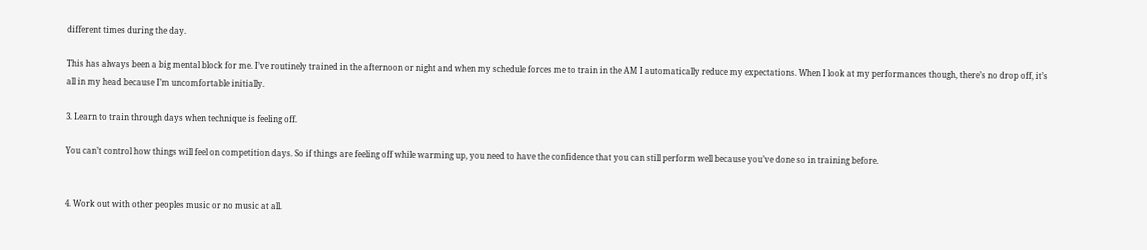different times during the day.

This has always been a big mental block for me. I’ve routinely trained in the afternoon or night and when my schedule forces me to train in the AM I automatically reduce my expectations. When I look at my performances though, there’s no drop off, it’s all in my head because I’m uncomfortable initially.

3. Learn to train through days when technique is feeling off.

You can’t control how things will feel on competition days. So if things are feeling off while warming up, you need to have the confidence that you can still perform well because you’ve done so in training before.


4. Work out with other peoples music or no music at all.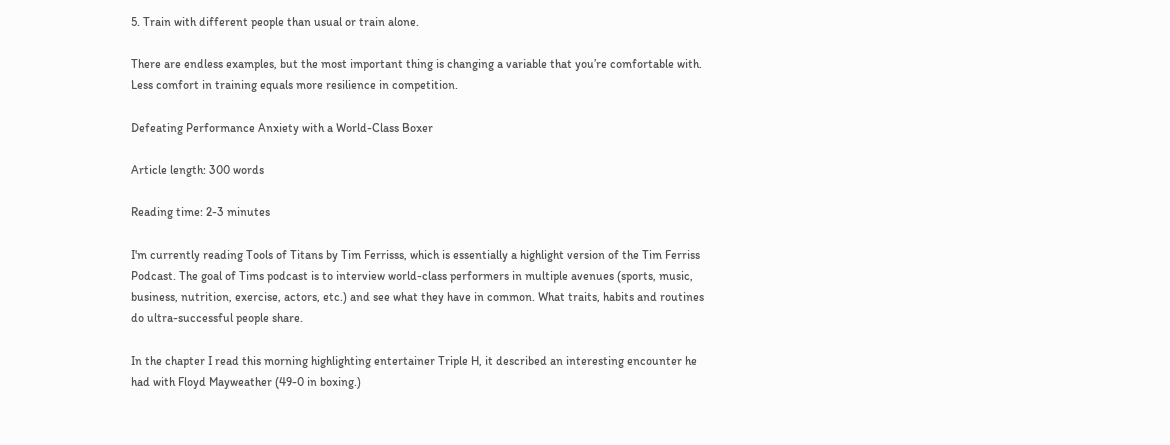5. Train with different people than usual or train alone.

There are endless examples, but the most important thing is changing a variable that you’re comfortable with. Less comfort in training equals more resilience in competition.

Defeating Performance Anxiety with a World-Class Boxer

Article length: 300 words

Reading time: 2-3 minutes

I'm currently reading Tools of Titans by Tim Ferrisss, which is essentially a highlight version of the Tim Ferriss Podcast. The goal of Tims podcast is to interview world-class performers in multiple avenues (sports, music, business, nutrition, exercise, actors, etc.) and see what they have in common. What traits, habits and routines do ultra-successful people share.

In the chapter I read this morning highlighting entertainer Triple H, it described an interesting encounter he had with Floyd Mayweather (49-0 in boxing.)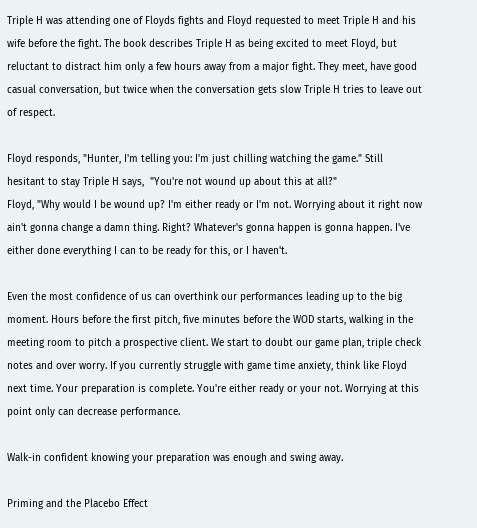Triple H was attending one of Floyds fights and Floyd requested to meet Triple H and his wife before the fight. The book describes Triple H as being excited to meet Floyd, but reluctant to distract him only a few hours away from a major fight. They meet, have good casual conversation, but twice when the conversation gets slow Triple H tries to leave out of respect.

Floyd responds, "Hunter, I'm telling you: I'm just chilling watching the game." Still hesitant to stay Triple H says,  "You're not wound up about this at all?"
Floyd, "Why would I be wound up? I'm either ready or I'm not. Worrying about it right now ain't gonna change a damn thing. Right? Whatever's gonna happen is gonna happen. I've either done everything I can to be ready for this, or I haven't.

Even the most confidence of us can overthink our performances leading up to the big moment. Hours before the first pitch, five minutes before the WOD starts, walking in the meeting room to pitch a prospective client. We start to doubt our game plan, triple check notes and over worry. If you currently struggle with game time anxiety, think like Floyd next time. Your preparation is complete. You're either ready or your not. Worrying at this point only can decrease performance.

Walk-in confident knowing your preparation was enough and swing away.

Priming and the Placebo Effect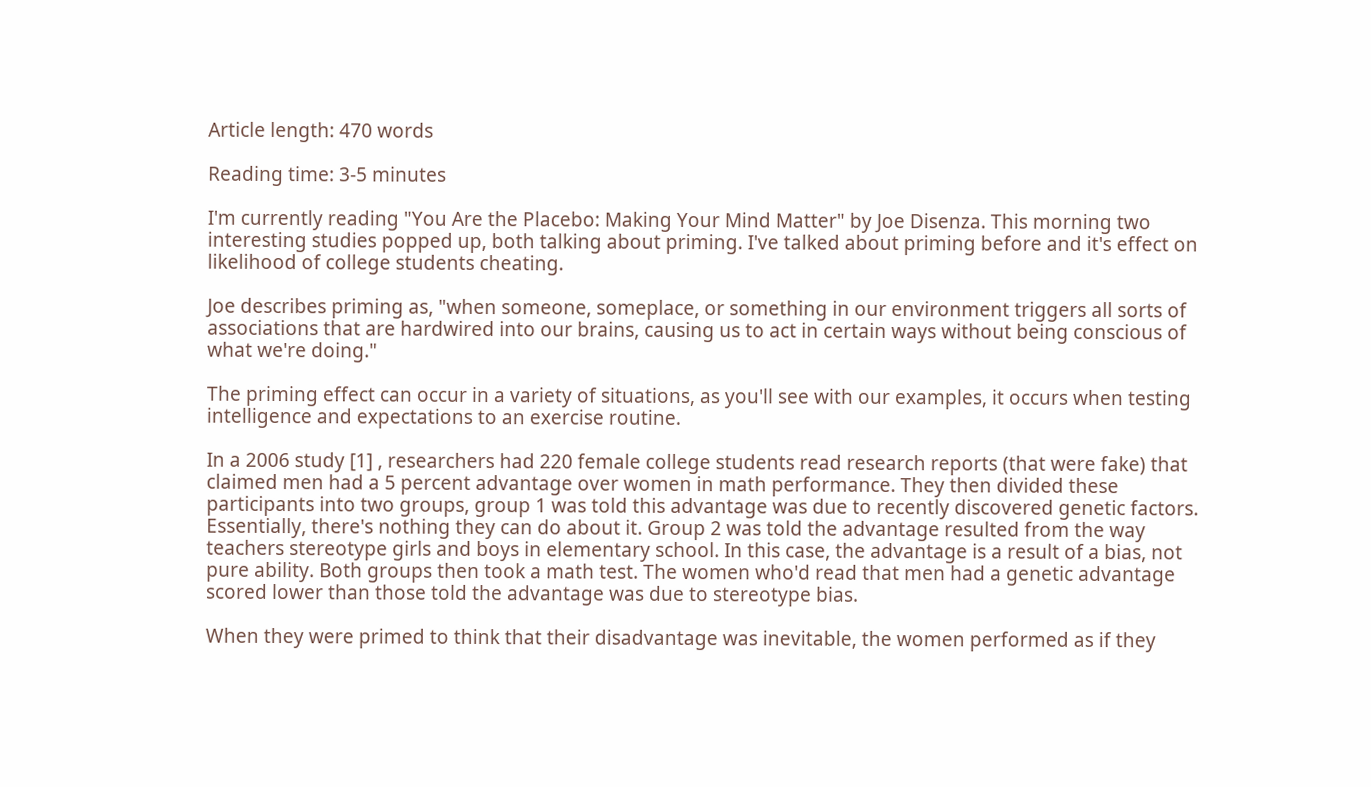Article length: 470 words

Reading time: 3-5 minutes

I'm currently reading "You Are the Placebo: Making Your Mind Matter" by Joe Disenza. This morning two interesting studies popped up, both talking about priming. I've talked about priming before and it's effect on likelihood of college students cheating.

Joe describes priming as, "when someone, someplace, or something in our environment triggers all sorts of associations that are hardwired into our brains, causing us to act in certain ways without being conscious of what we're doing."

The priming effect can occur in a variety of situations, as you'll see with our examples, it occurs when testing intelligence and expectations to an exercise routine.

In a 2006 study [1] , researchers had 220 female college students read research reports (that were fake) that claimed men had a 5 percent advantage over women in math performance. They then divided these participants into two groups, group 1 was told this advantage was due to recently discovered genetic factors. Essentially, there's nothing they can do about it. Group 2 was told the advantage resulted from the way teachers stereotype girls and boys in elementary school. In this case, the advantage is a result of a bias, not pure ability. Both groups then took a math test. The women who'd read that men had a genetic advantage scored lower than those told the advantage was due to stereotype bias.

When they were primed to think that their disadvantage was inevitable, the women performed as if they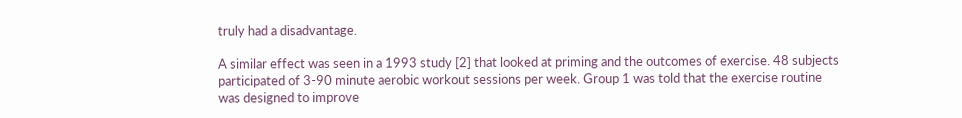truly had a disadvantage.

A similar effect was seen in a 1993 study [2] that looked at priming and the outcomes of exercise. 48 subjects participated of 3-90 minute aerobic workout sessions per week. Group 1 was told that the exercise routine was designed to improve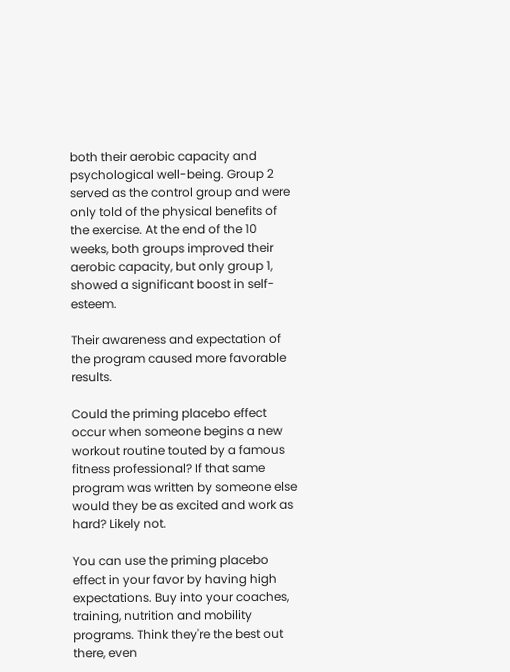both their aerobic capacity and psychological well-being. Group 2 served as the control group and were only told of the physical benefits of the exercise. At the end of the 10 weeks, both groups improved their aerobic capacity, but only group 1, showed a significant boost in self-esteem.

Their awareness and expectation of the program caused more favorable results.

Could the priming placebo effect occur when someone begins a new workout routine touted by a famous fitness professional? If that same program was written by someone else would they be as excited and work as hard? Likely not.

You can use the priming placebo effect in your favor by having high expectations. Buy into your coaches, training, nutrition and mobility programs. Think they're the best out there, even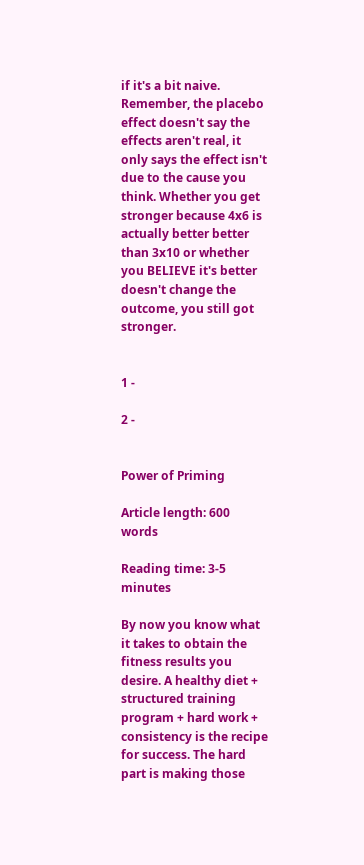if it's a bit naive. Remember, the placebo effect doesn't say the effects aren't real, it only says the effect isn't due to the cause you think. Whether you get stronger because 4x6 is actually better better than 3x10 or whether you BELIEVE it's better doesn't change the outcome, you still got stronger.


1 -

2 -


Power of Priming

Article length: 600 words

Reading time: 3-5 minutes

By now you know what it takes to obtain the fitness results you desire. A healthy diet + structured training program + hard work + consistency is the recipe for success. The hard part is making those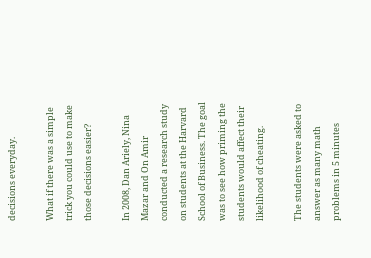decisions everyday.

What if there was a simple trick you could use to make those decisions easier?

In 2008, Dan Ariely, Nina Mazar and On Amir conducted a research study on students at the Harvard School of Business. The goal was to see how priming the students would affect their likelihood of cheating.

The students were asked to answer as many math problems in 5 minutes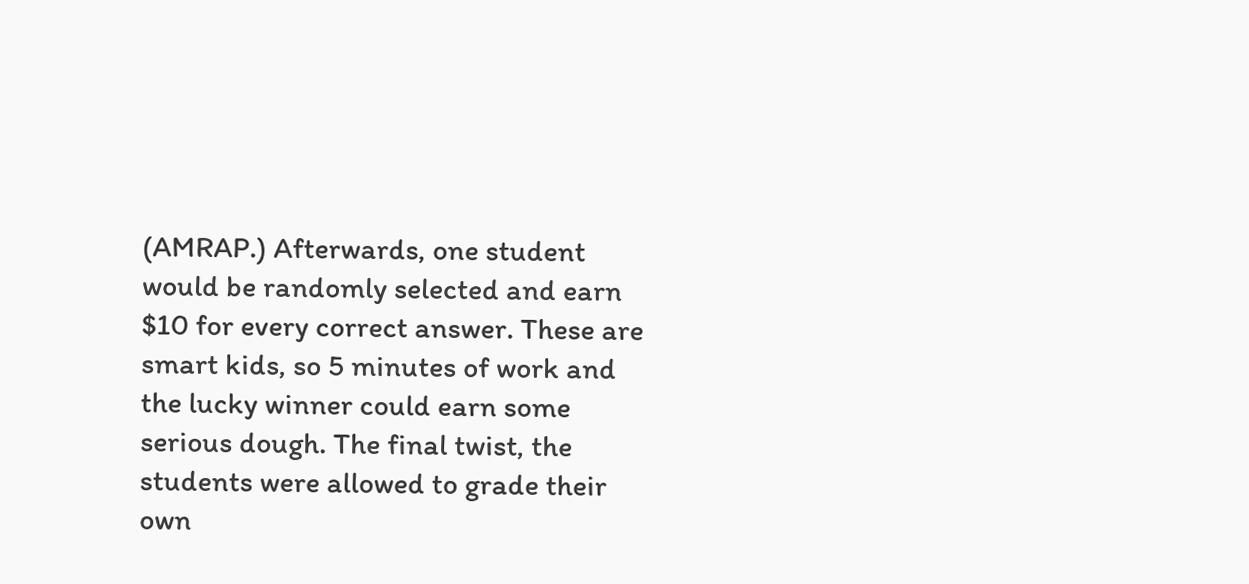(AMRAP.) Afterwards, one student would be randomly selected and earn $10 for every correct answer. These are smart kids, so 5 minutes of work and the lucky winner could earn some serious dough. The final twist, the students were allowed to grade their own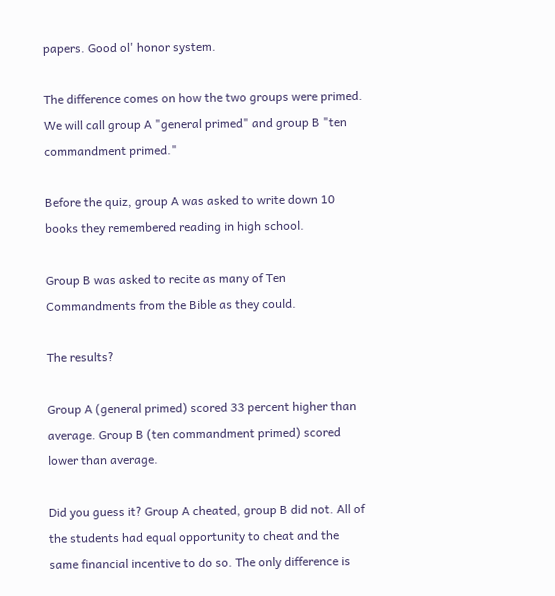papers. Good ol' honor system.

The difference comes on how the two groups were primed. We will call group A "general primed" and group B "ten commandment primed."

Before the quiz, group A was asked to write down 10 books they remembered reading in high school.

Group B was asked to recite as many of Ten Commandments from the Bible as they could.

The results?

Group A (general primed) scored 33 percent higher than average. Group B (ten commandment primed) scored lower than average.

Did you guess it? Group A cheated, group B did not. All of the students had equal opportunity to cheat and the same financial incentive to do so. The only difference is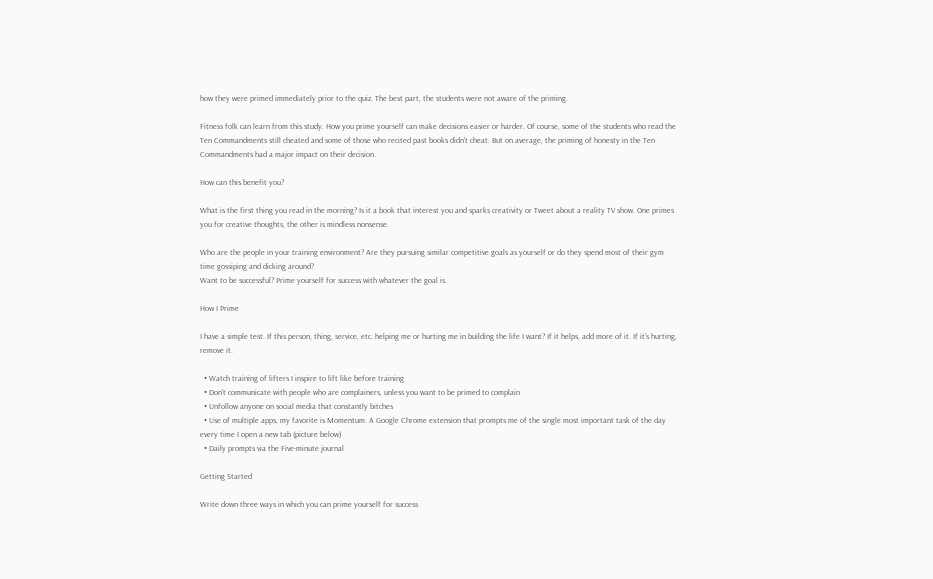how they were primed immediately prior to the quiz. The best part, the students were not aware of the priming.

Fitness folk can learn from this study. How you prime yourself can make decisions easier or harder. Of course, some of the students who read the Ten Commandments still cheated and some of those who recited past books didn't cheat. But on average, the priming of honesty in the Ten Commandments had a major impact on their decision.

How can this benefit you?

What is the first thing you read in the morning? Is it a book that interest you and sparks creativity or Tweet about a reality TV show. One primes you for creative thoughts, the other is mindless nonsense.

Who are the people in your training environment? Are they pursuing similar competitive goals as yourself or do they spend most of their gym time gossiping and dicking around?
Want to be successful? Prime yourself for success with whatever the goal is.

How I Prime

I have a simple test. If this person, thing, service, etc. helping me or hurting me in building the life I want? If it helps, add more of it. If it's hurting, remove it.

  • Watch training of lifters I inspire to lift like before training
  • Don't communicate with people who are complainers, unless you want to be primed to complain
  • Unfollow anyone on social media that constantly bitches
  • Use of multiple apps, my favorite is Momentum. A Google Chrome extension that prompts me of the single most important task of the day every time I open a new tab (picture below)
  • Daily prompts via the Five-minute journal

Getting Started

Write down three ways in which you can prime yourself for success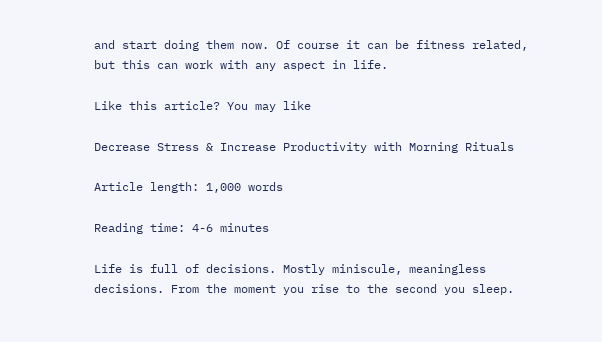and start doing them now. Of course it can be fitness related, but this can work with any aspect in life.

Like this article? You may like

Decrease Stress & Increase Productivity with Morning Rituals

Article length: 1,000 words

Reading time: 4-6 minutes

Life is full of decisions. Mostly miniscule, meaningless decisions. From the moment you rise to the second you sleep.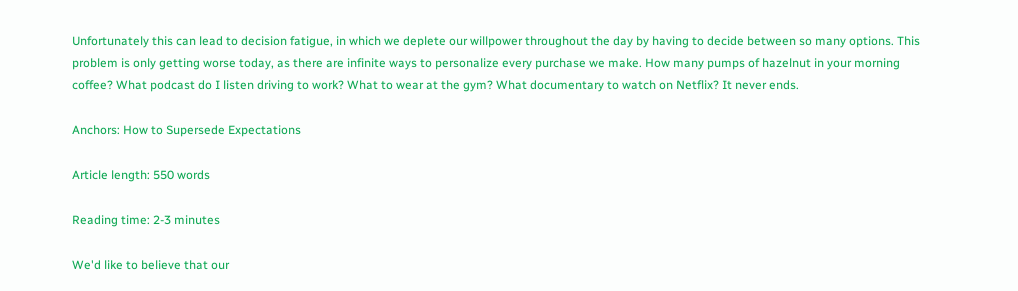Unfortunately this can lead to decision fatigue, in which we deplete our willpower throughout the day by having to decide between so many options. This problem is only getting worse today, as there are infinite ways to personalize every purchase we make. How many pumps of hazelnut in your morning coffee? What podcast do I listen driving to work? What to wear at the gym? What documentary to watch on Netflix? It never ends.

Anchors: How to Supersede Expectations

Article length: 550 words

Reading time: 2-3 minutes

We'd like to believe that our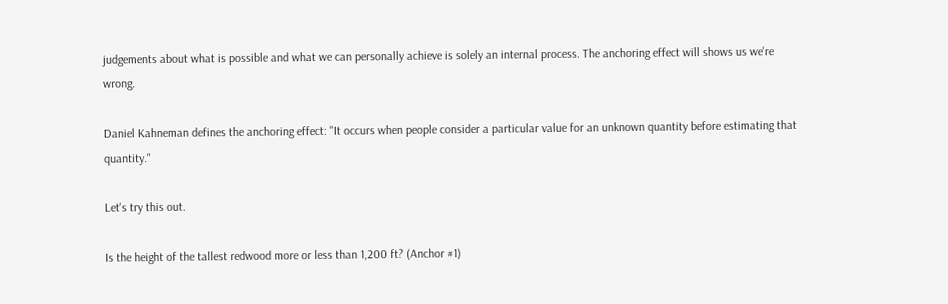judgements about what is possible and what we can personally achieve is solely an internal process. The anchoring effect will shows us we're wrong.

Daniel Kahneman defines the anchoring effect: "It occurs when people consider a particular value for an unknown quantity before estimating that quantity."

Let's try this out.

Is the height of the tallest redwood more or less than 1,200 ft? (Anchor #1)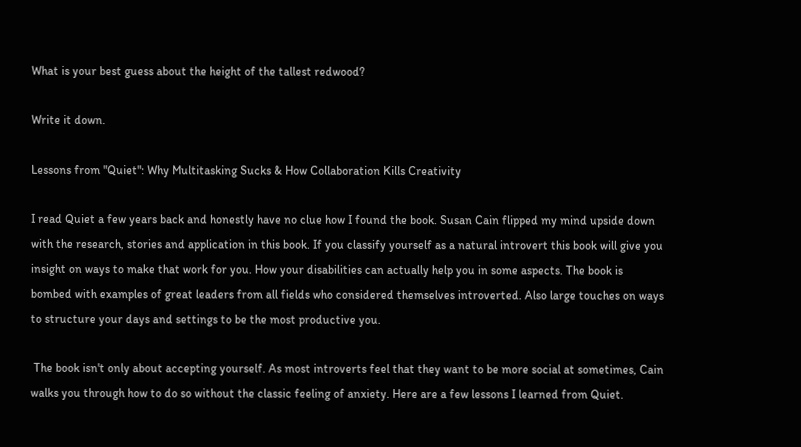What is your best guess about the height of the tallest redwood?

Write it down.

Lessons from "Quiet": Why Multitasking Sucks & How Collaboration Kills Creativity

I read Quiet a few years back and honestly have no clue how I found the book. Susan Cain flipped my mind upside down with the research, stories and application in this book. If you classify yourself as a natural introvert this book will give you insight on ways to make that work for you. How your disabilities can actually help you in some aspects. The book is bombed with examples of great leaders from all fields who considered themselves introverted. Also large touches on ways to structure your days and settings to be the most productive you.

 The book isn't only about accepting yourself. As most introverts feel that they want to be more social at sometimes, Cain walks you through how to do so without the classic feeling of anxiety. Here are a few lessons I learned from Quiet.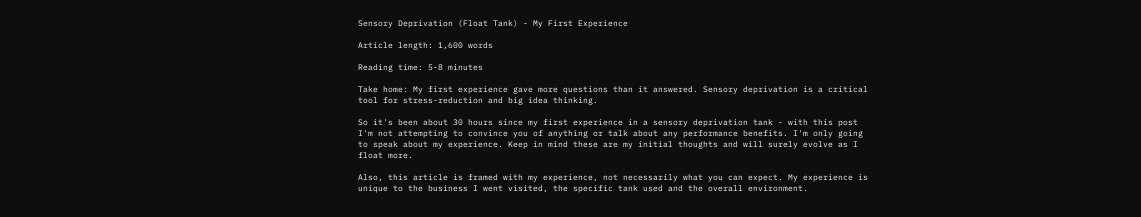Sensory Deprivation (Float Tank) - My First Experience

Article length: 1,600 words

Reading time: 5-8 minutes

Take home: My first experience gave more questions than it answered. Sensory deprivation is a critical tool for stress-reduction and big idea thinking.

So it's been about 30 hours since my first experience in a sensory deprivation tank - with this post I'm not attempting to convince you of anything or talk about any performance benefits. I'm only going to speak about my experience. Keep in mind these are my initial thoughts and will surely evolve as I float more.

Also, this article is framed with my experience, not necessarily what you can expect. My experience is unique to the business I went visited, the specific tank used and the overall environment.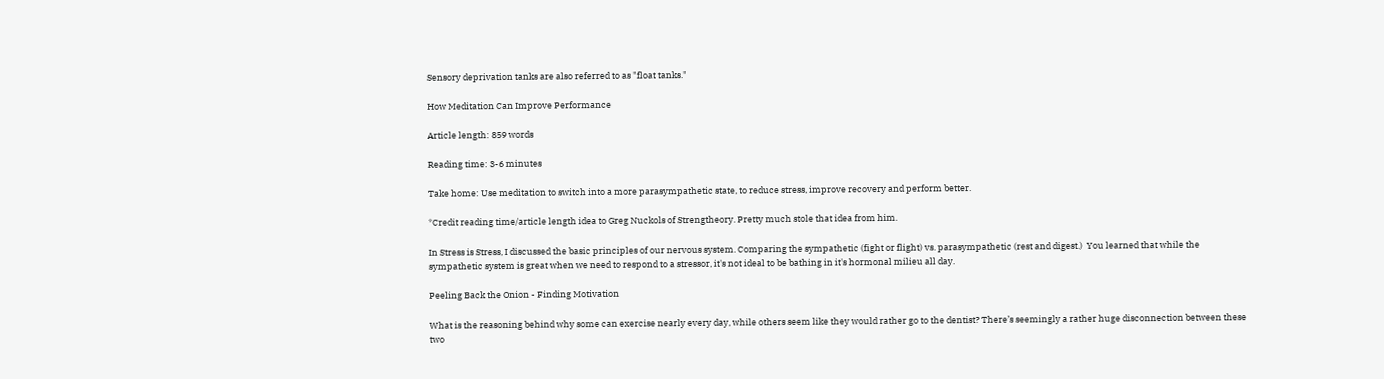Sensory deprivation tanks are also referred to as "float tanks."

How Meditation Can Improve Performance

Article length: 859 words

Reading time: 3-6 minutes

Take home: Use meditation to switch into a more parasympathetic state, to reduce stress, improve recovery and perform better.

*Credit reading time/article length idea to Greg Nuckols of Strengtheory. Pretty much stole that idea from him.

In Stress is Stress, I discussed the basic principles of our nervous system. Comparing the sympathetic (fight or flight) vs. parasympathetic (rest and digest.)  You learned that while the sympathetic system is great when we need to respond to a stressor, it's not ideal to be bathing in it's hormonal milieu all day.

Peeling Back the Onion - Finding Motivation

What is the reasoning behind why some can exercise nearly every day, while others seem like they would rather go to the dentist? There’s seemingly a rather huge disconnection between these two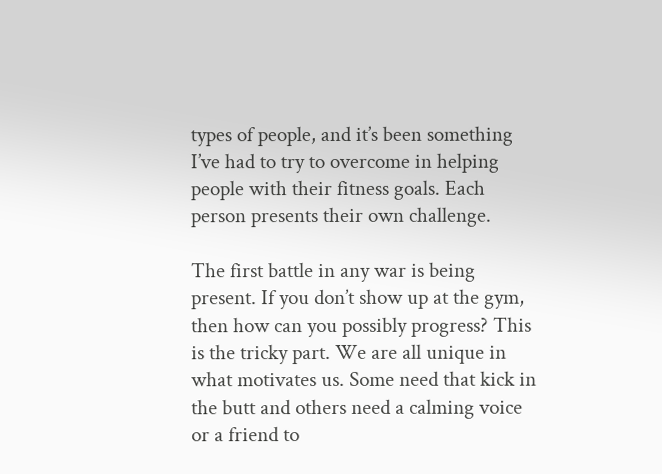types of people, and it’s been something I’ve had to try to overcome in helping people with their fitness goals. Each person presents their own challenge.

The first battle in any war is being present. If you don’t show up at the gym, then how can you possibly progress? This is the tricky part. We are all unique in what motivates us. Some need that kick in the butt and others need a calming voice or a friend to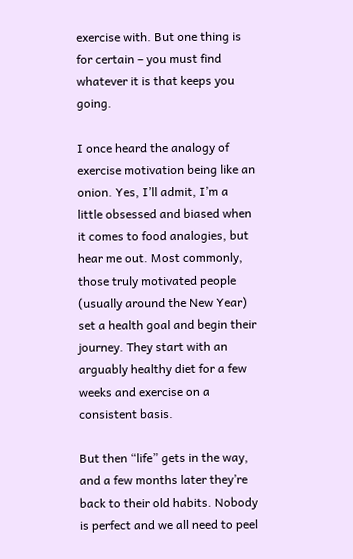exercise with. But one thing is for certain – you must find whatever it is that keeps you going.

I once heard the analogy of exercise motivation being like an onion. Yes, I’ll admit, I’m a little obsessed and biased when it comes to food analogies, but hear me out. Most commonly, those truly motivated people (usually around the New Year) set a health goal and begin their journey. They start with an arguably healthy diet for a few weeks and exercise on a consistent basis.

But then “life” gets in the way, and a few months later they’re back to their old habits. Nobody is perfect and we all need to peel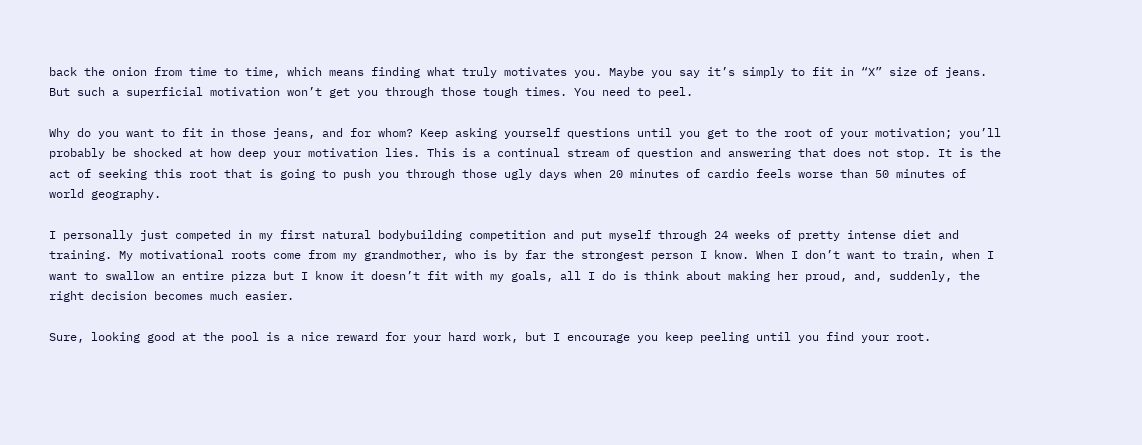back the onion from time to time, which means finding what truly motivates you. Maybe you say it’s simply to fit in “X” size of jeans. But such a superficial motivation won’t get you through those tough times. You need to peel.

Why do you want to fit in those jeans, and for whom? Keep asking yourself questions until you get to the root of your motivation; you’ll probably be shocked at how deep your motivation lies. This is a continual stream of question and answering that does not stop. It is the act of seeking this root that is going to push you through those ugly days when 20 minutes of cardio feels worse than 50 minutes of world geography.

I personally just competed in my first natural bodybuilding competition and put myself through 24 weeks of pretty intense diet and training. My motivational roots come from my grandmother, who is by far the strongest person I know. When I don’t want to train, when I want to swallow an entire pizza but I know it doesn’t fit with my goals, all I do is think about making her proud, and, suddenly, the right decision becomes much easier.

Sure, looking good at the pool is a nice reward for your hard work, but I encourage you keep peeling until you find your root.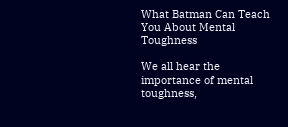What Batman Can Teach You About Mental Toughness

We all hear the importance of mental toughness,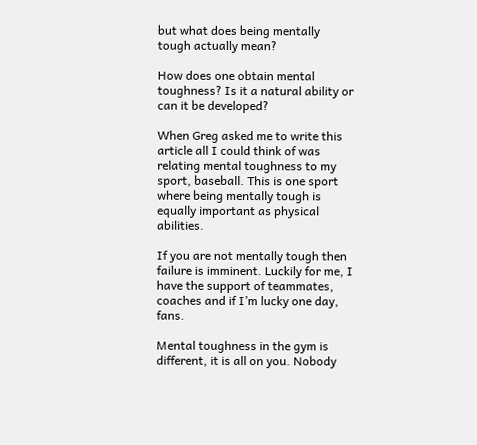but what does being mentally tough actually mean?

How does one obtain mental toughness? Is it a natural ability or can it be developed?

When Greg asked me to write this article all I could think of was relating mental toughness to my sport, baseball. This is one sport where being mentally tough is equally important as physical abilities.

If you are not mentally tough then failure is imminent. Luckily for me, I have the support of teammates, coaches and if I’m lucky one day, fans.

Mental toughness in the gym is different, it is all on you. Nobody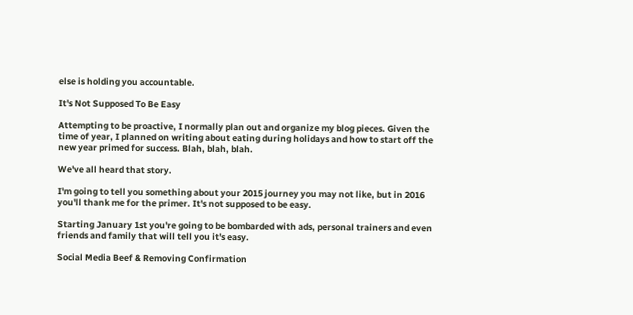else is holding you accountable.

It's Not Supposed To Be Easy

Attempting to be proactive, I normally plan out and organize my blog pieces. Given the time of year, I planned on writing about eating during holidays and how to start off the new year primed for success. Blah, blah, blah.

We've all heard that story.

I'm going to tell you something about your 2015 journey you may not like, but in 2016 you'll thank me for the primer. It's not supposed to be easy.

Starting January 1st you're going to be bombarded with ads, personal trainers and even friends and family that will tell you it's easy.

Social Media Beef & Removing Confirmation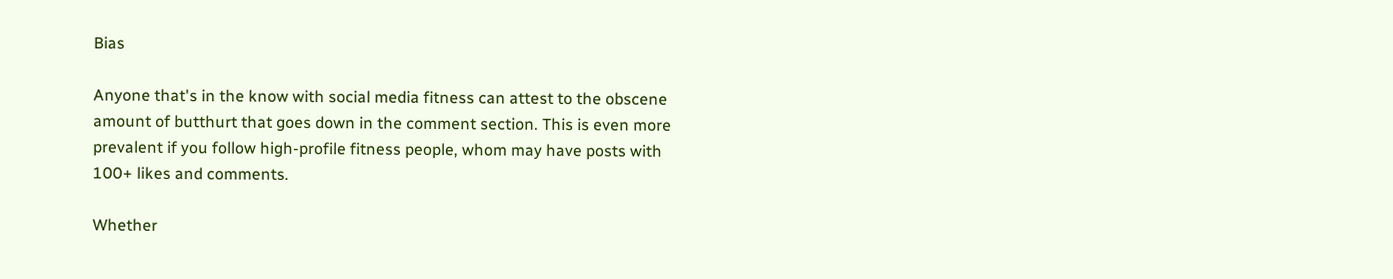Bias

Anyone that's in the know with social media fitness can attest to the obscene amount of butthurt that goes down in the comment section. This is even more prevalent if you follow high-profile fitness people, whom may have posts with 100+ likes and comments.

Whether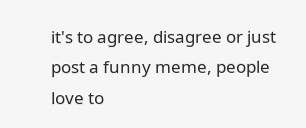it's to agree, disagree or just post a funny meme, people love to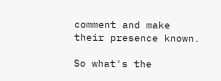comment and make their presence known.

So what's the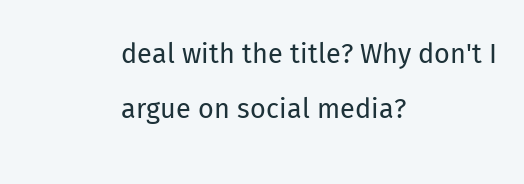deal with the title? Why don't I argue on social media?